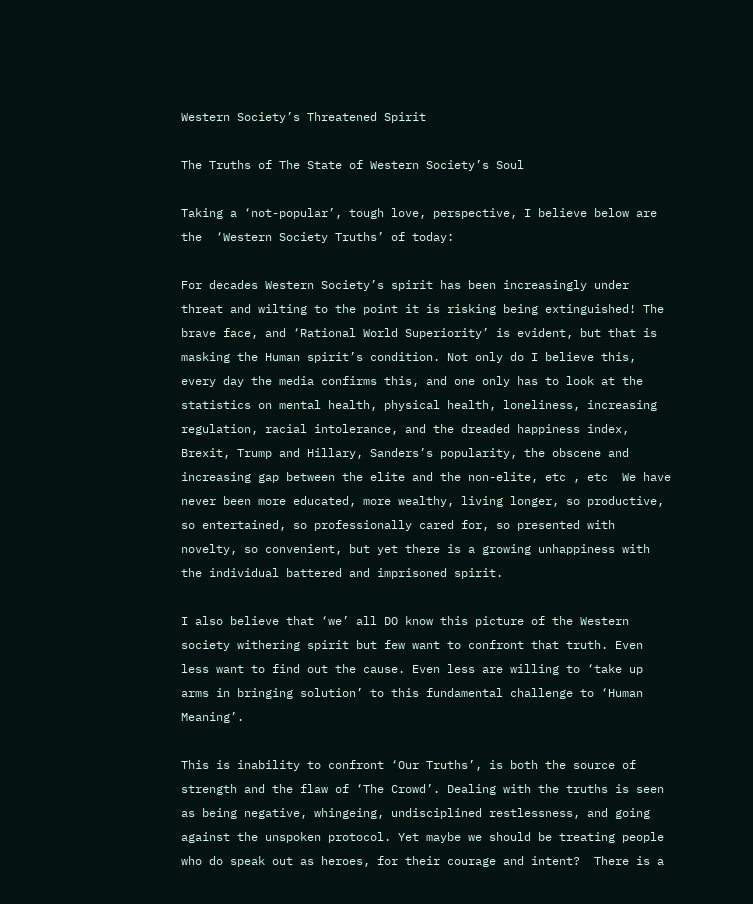Western Society’s Threatened Spirit

The Truths of The State of Western Society’s Soul

Taking a ‘not-popular’, tough love, perspective, I believe below are the  ‘Western Society Truths’ of today:

For decades Western Society’s spirit has been increasingly under threat and wilting to the point it is risking being extinguished! The brave face, and ‘Rational World Superiority’ is evident, but that is masking the Human spirit’s condition. Not only do I believe this, every day the media confirms this, and one only has to look at the statistics on mental health, physical health, loneliness, increasing regulation, racial intolerance, and the dreaded happiness index, Brexit, Trump and Hillary, Sanders’s popularity, the obscene and increasing gap between the elite and the non-elite, etc , etc  We have never been more educated, more wealthy, living longer, so productive, so entertained, so professionally cared for, so presented with novelty, so convenient, but yet there is a growing unhappiness with the individual battered and imprisoned spirit.

I also believe that ‘we’ all DO know this picture of the Western society withering spirit but few want to confront that truth. Even less want to find out the cause. Even less are willing to ‘take up arms in bringing solution’ to this fundamental challenge to ‘Human Meaning’.

This is inability to confront ‘Our Truths’, is both the source of strength and the flaw of ‘The Crowd’. Dealing with the truths is seen as being negative, whingeing, undisciplined restlessness, and going against the unspoken protocol. Yet maybe we should be treating people who do speak out as heroes, for their courage and intent?  There is a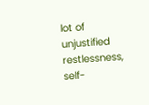lot of unjustified restlessness, self-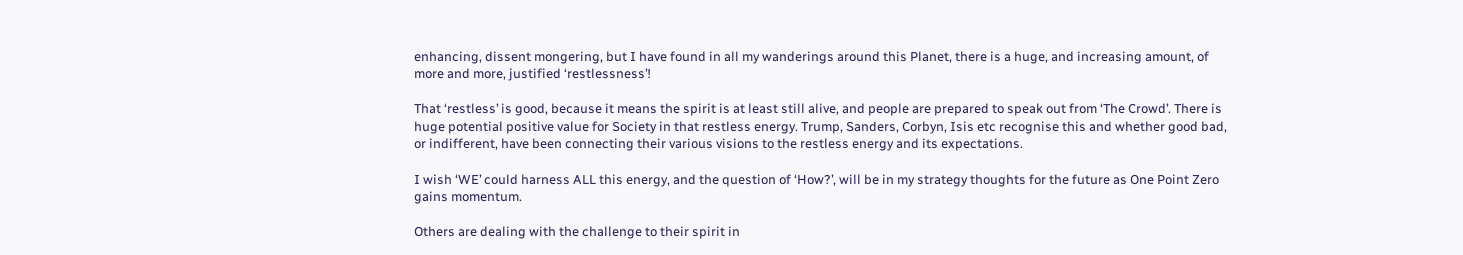enhancing, dissent mongering, but I have found in all my wanderings around this Planet, there is a huge, and increasing amount, of more and more, justified ‘restlessness’!

That ‘restless’ is good, because it means the spirit is at least still alive, and people are prepared to speak out from ‘The Crowd’. There is huge potential positive value for Society in that restless energy. Trump, Sanders, Corbyn, Isis etc recognise this and whether good bad, or indifferent, have been connecting their various visions to the restless energy and its expectations.

I wish ‘WE’ could harness ALL this energy, and the question of ‘How?’, will be in my strategy thoughts for the future as One Point Zero gains momentum.

Others are dealing with the challenge to their spirit in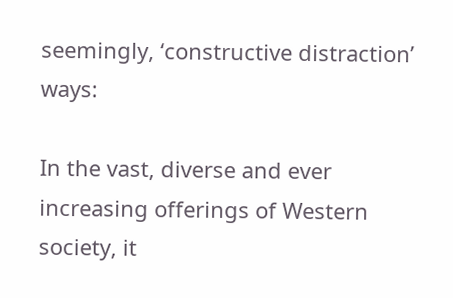seemingly, ‘constructive distraction’ ways:

In the vast, diverse and ever increasing offerings of Western society, it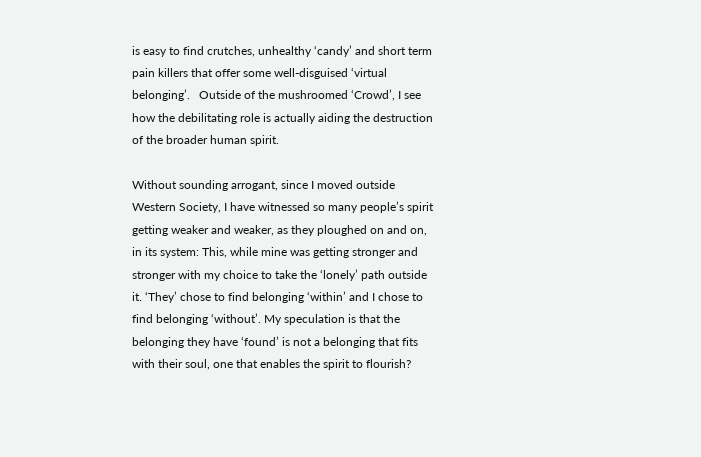is easy to find crutches, unhealthy ‘candy’ and short term pain killers that offer some well-disguised ‘virtual belonging’.   Outside of the mushroomed ‘Crowd’, I see how the debilitating role is actually aiding the destruction of the broader human spirit.

Without sounding arrogant, since I moved outside Western Society, I have witnessed so many people’s spirit getting weaker and weaker, as they ploughed on and on, in its system: This, while mine was getting stronger and stronger with my choice to take the ‘lonely’ path outside it. ‘They’ chose to find belonging ‘within’ and I chose to find belonging ‘without’. My speculation is that the belonging they have ‘found’ is not a belonging that fits with their soul, one that enables the spirit to flourish?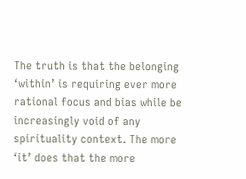The truth is that the belonging ‘within’ is requiring ever more rational focus and bias while be increasingly void of any spirituality context. The more ‘it’ does that the more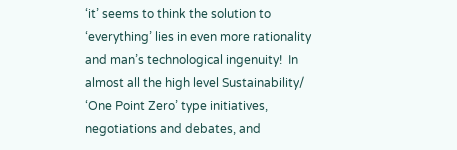‘it’ seems to think the solution to ‘everything’ lies in even more rationality and man’s technological ingenuity!  In almost all the high level Sustainability/ ‘One Point Zero’ type initiatives, negotiations and debates, and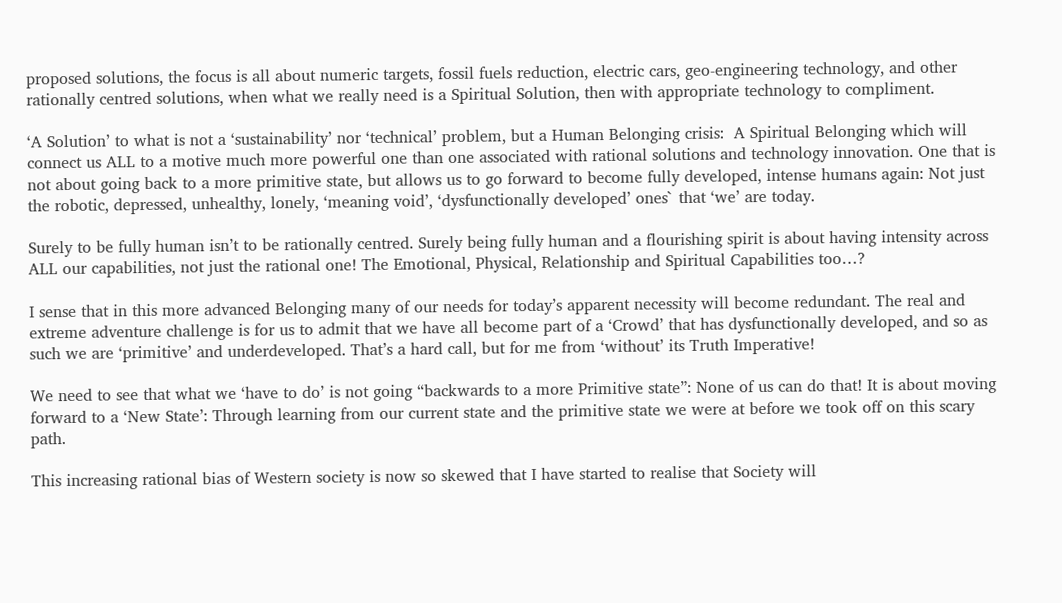proposed solutions, the focus is all about numeric targets, fossil fuels reduction, electric cars, geo-engineering technology, and other rationally centred solutions, when what we really need is a Spiritual Solution, then with appropriate technology to compliment.

‘A Solution’ to what is not a ‘sustainability’ nor ‘technical’ problem, but a Human Belonging crisis:  A Spiritual Belonging which will connect us ALL to a motive much more powerful one than one associated with rational solutions and technology innovation. One that is not about going back to a more primitive state, but allows us to go forward to become fully developed, intense humans again: Not just the robotic, depressed, unhealthy, lonely, ‘meaning void’, ‘dysfunctionally developed’ ones` that ‘we’ are today.

Surely to be fully human isn’t to be rationally centred. Surely being fully human and a flourishing spirit is about having intensity across ALL our capabilities, not just the rational one! The Emotional, Physical, Relationship and Spiritual Capabilities too…?

I sense that in this more advanced Belonging many of our needs for today’s apparent necessity will become redundant. The real and extreme adventure challenge is for us to admit that we have all become part of a ‘Crowd’ that has dysfunctionally developed, and so as such we are ‘primitive’ and underdeveloped. That’s a hard call, but for me from ‘without’ its Truth Imperative!

We need to see that what we ‘have to do’ is not going “backwards to a more Primitive state”: None of us can do that! It is about moving forward to a ‘New State’: Through learning from our current state and the primitive state we were at before we took off on this scary path.

This increasing rational bias of Western society is now so skewed that I have started to realise that Society will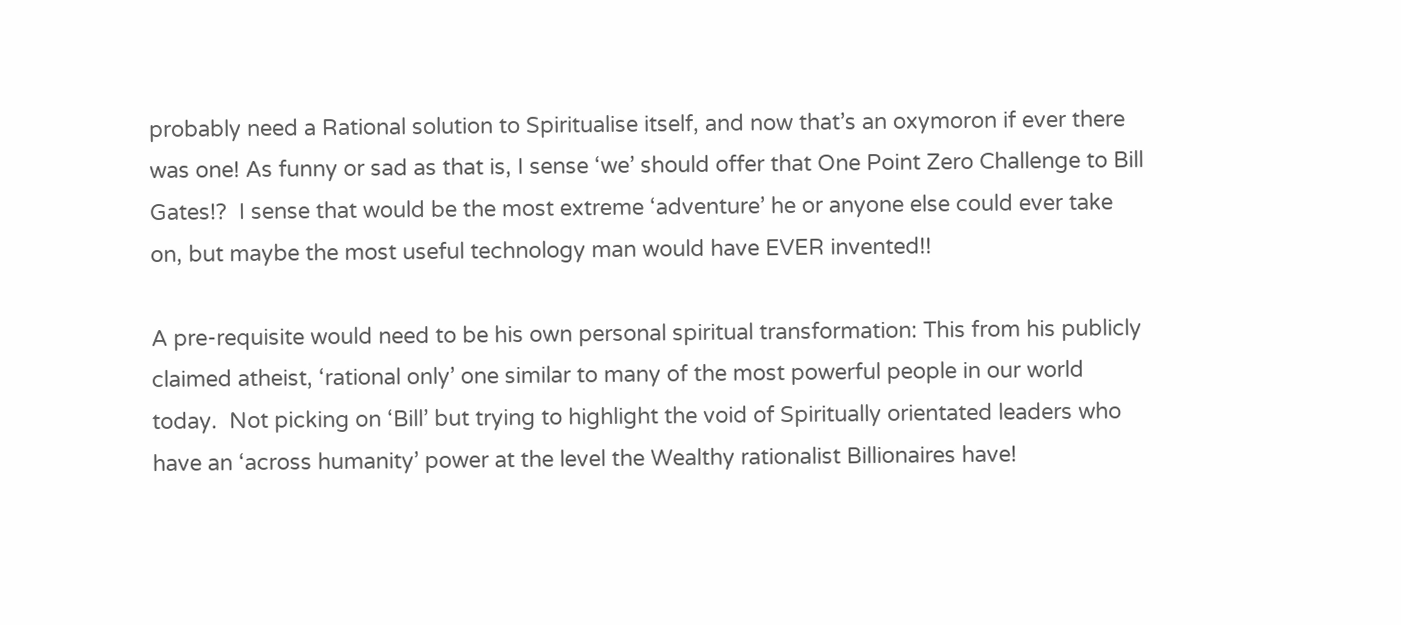probably need a Rational solution to Spiritualise itself, and now that’s an oxymoron if ever there was one! As funny or sad as that is, I sense ‘we’ should offer that One Point Zero Challenge to Bill Gates!?  I sense that would be the most extreme ‘adventure’ he or anyone else could ever take on, but maybe the most useful technology man would have EVER invented!!

A pre-requisite would need to be his own personal spiritual transformation: This from his publicly claimed atheist, ‘rational only’ one similar to many of the most powerful people in our world today.  Not picking on ‘Bill’ but trying to highlight the void of Spiritually orientated leaders who have an ‘across humanity’ power at the level the Wealthy rationalist Billionaires have!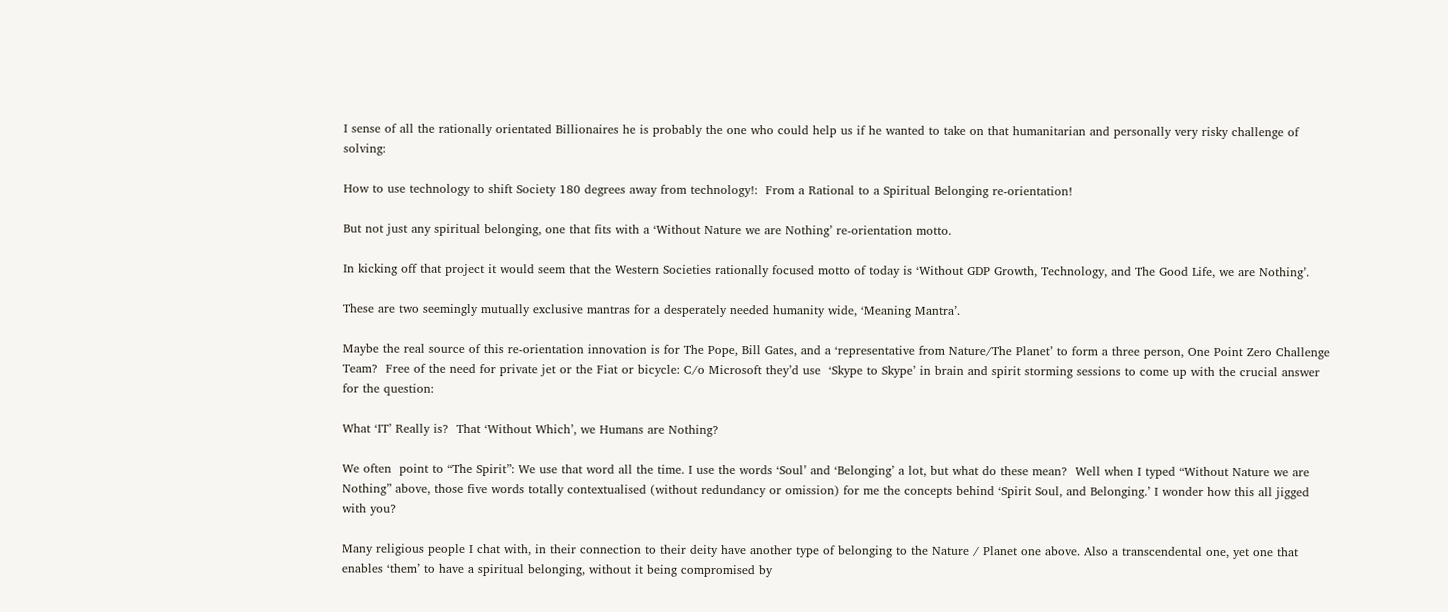I sense of all the rationally orientated Billionaires he is probably the one who could help us if he wanted to take on that humanitarian and personally very risky challenge of solving:

How to use technology to shift Society 180 degrees away from technology!:  From a Rational to a Spiritual Belonging re-orientation!

But not just any spiritual belonging, one that fits with a ‘Without Nature we are Nothing’ re-orientation motto.

In kicking off that project it would seem that the Western Societies rationally focused motto of today is ‘Without GDP Growth, Technology, and The Good Life, we are Nothing’.

These are two seemingly mutually exclusive mantras for a desperately needed humanity wide, ‘Meaning Mantra’.

Maybe the real source of this re-orientation innovation is for The Pope, Bill Gates, and a ‘representative from Nature/The Planet’ to form a three person, One Point Zero Challenge Team?  Free of the need for private jet or the Fiat or bicycle: C/o Microsoft they’d use  ‘Skype to Skype’ in brain and spirit storming sessions to come up with the crucial answer for the question:

What ‘IT’ Really is?  That ‘Without Which’, we Humans are Nothing?

We often  point to “The Spirit”: We use that word all the time. I use the words ‘Soul’ and ‘Belonging’ a lot, but what do these mean?  Well when I typed “Without Nature we are Nothing” above, those five words totally contextualised (without redundancy or omission) for me the concepts behind ‘Spirit Soul, and Belonging.’ I wonder how this all jigged with you?

Many religious people I chat with, in their connection to their deity have another type of belonging to the Nature / Planet one above. Also a transcendental one, yet one that enables ‘them’ to have a spiritual belonging, without it being compromised by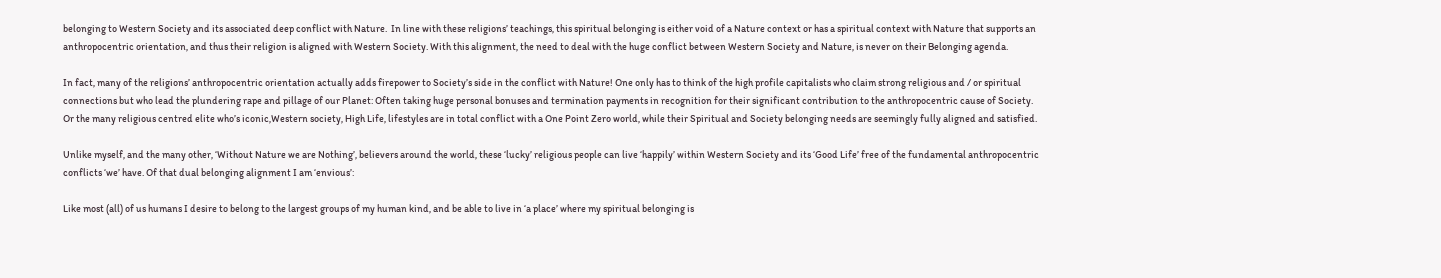belonging to Western Society and its associated deep conflict with Nature.  In line with these religions’ teachings, this spiritual belonging is either void of a Nature context or has a spiritual context with Nature that supports an anthropocentric orientation, and thus their religion is aligned with Western Society. With this alignment, the need to deal with the huge conflict between Western Society and Nature, is never on their Belonging agenda.

In fact, many of the religions’ anthropocentric orientation actually adds firepower to Society’s side in the conflict with Nature! One only has to think of the high profile capitalists who claim strong religious and / or spiritual connections but who lead the plundering rape and pillage of our Planet: Often taking huge personal bonuses and termination payments in recognition for their significant contribution to the anthropocentric cause of Society.  Or the many religious centred elite who’s iconic,Western society, High Life, lifestyles are in total conflict with a One Point Zero world, while their Spiritual and Society belonging needs are seemingly fully aligned and satisfied.

Unlike myself, and the many other, ‘Without Nature we are Nothing’, believers around the world, these ‘lucky’ religious people can live ‘happily’ within Western Society and its ‘Good Life’ free of the fundamental anthropocentric conflicts ‘we’ have. Of that dual belonging alignment I am ‘envious’:

Like most (all) of us humans I desire to belong to the largest groups of my human kind, and be able to live in ‘a place’ where my spiritual belonging is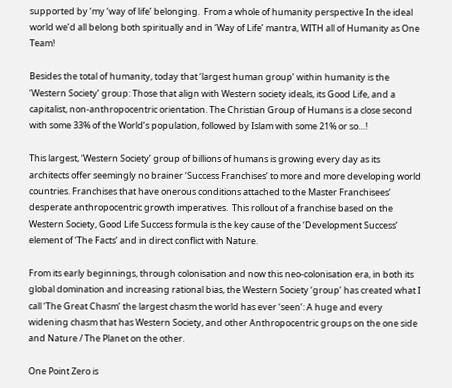supported by ‘my ‘way of life’ belonging.  From a whole of humanity perspective In the ideal world we’d all belong both spiritually and in ‘Way of Life’ mantra, WITH all of Humanity as One Team!

Besides the total of humanity, today that ‘largest human group’ within humanity is the ‘Western Society’ group: Those that align with Western society ideals, its Good Life, and a capitalist, non-anthropocentric orientation. The Christian Group of Humans is a close second with some 33% of the World’s population, followed by Islam with some 21% or so…!

This largest, ‘Western Society’ group of billions of humans is growing every day as its architects offer seemingly no brainer ‘Success Franchises’ to more and more developing world countries. Franchises that have onerous conditions attached to the Master Franchisees’ desperate anthropocentric growth imperatives.  This rollout of a franchise based on the Western Society, Good Life Success formula is the key cause of the ‘Development Success’ element of ‘The Facts’ and in direct conflict with Nature.

From its early beginnings, through colonisation and now this neo-colonisation era, in both its global domination and increasing rational bias, the Western Society ‘group’ has created what I call ‘The Great Chasm’ the largest chasm the world has ever ‘seen’: A huge and every widening chasm that has Western Society, and other Anthropocentric groups on the one side and Nature / The Planet on the other.

One Point Zero is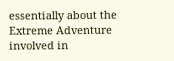essentially about the Extreme Adventure involved in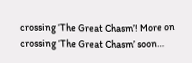crossing ‘The Great Chasm’! More on crossing ‘The Great Chasm’ soon…